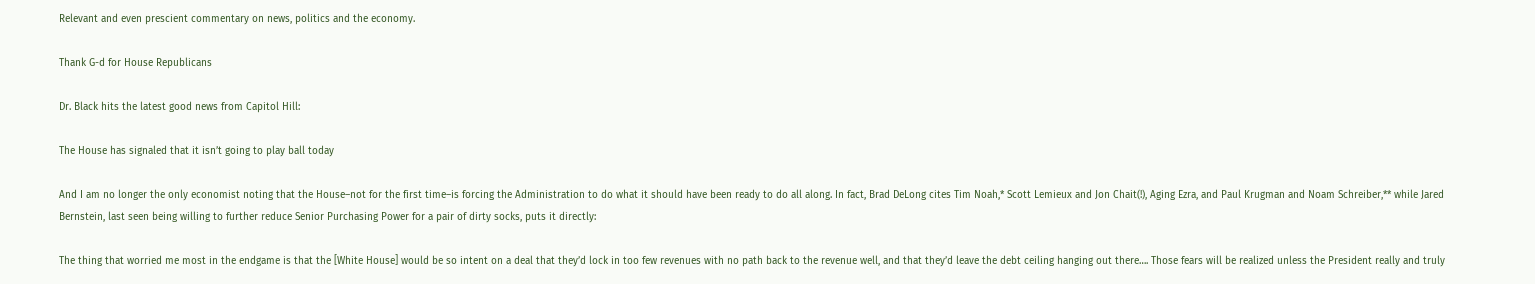Relevant and even prescient commentary on news, politics and the economy.

Thank G-d for House Republicans

Dr. Black hits the latest good news from Capitol Hill:

The House has signaled that it isn’t going to play ball today

And I am no longer the only economist noting that the House–not for the first time–is forcing the Administration to do what it should have been ready to do all along. In fact, Brad DeLong cites Tim Noah,* Scott Lemieux and Jon Chait(!), Aging Ezra, and Paul Krugman and Noam Schreiber,** while Jared Bernstein, last seen being willing to further reduce Senior Purchasing Power for a pair of dirty socks, puts it directly:

The thing that worried me most in the endgame is that the [White House] would be so intent on a deal that they’d lock in too few revenues with no path back to the revenue well, and that they’d leave the debt ceiling hanging out there…. Those fears will be realized unless the President really and truly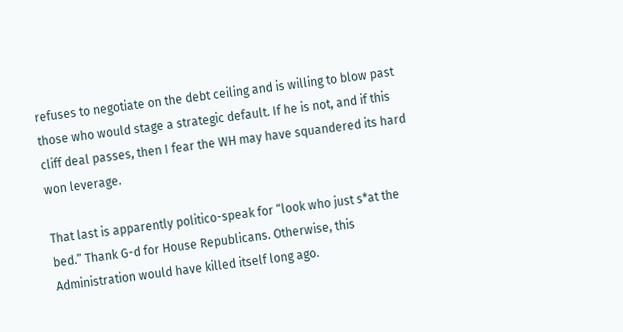refuses to negotiate on the debt ceiling and is willing to blow past those who would stage a strategic default. If he is not, and if this cliff deal passes, then I fear the WH may have squandered its hard won leverage.

That last is apparently politico-speak for “look who just s*at the bed.” Thank G-d for House Republicans. Otherwise, this Administration would have killed itself long ago.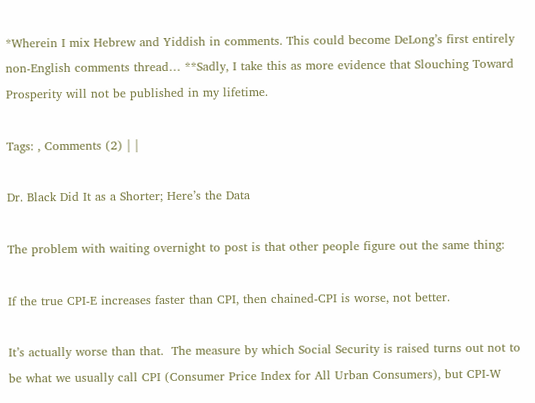*Wherein I mix Hebrew and Yiddish in comments. This could become DeLong’s first entirely non-English comments thread… **Sadly, I take this as more evidence that Slouching Toward Prosperity will not be published in my lifetime.

Tags: , Comments (2) | |

Dr. Black Did It as a Shorter; Here’s the Data

The problem with waiting overnight to post is that other people figure out the same thing:

If the true CPI-E increases faster than CPI, then chained-CPI is worse, not better.

It’s actually worse than that.  The measure by which Social Security is raised turns out not to be what we usually call CPI (Consumer Price Index for All Urban Consumers), but CPI-W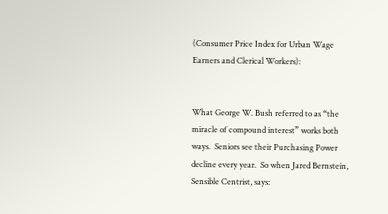(Consumer Price Index for Urban Wage Earners and Clerical Workers):


What George W. Bush referred to as “the miracle of compound interest” works both ways.  Seniors see their Purchasing Power decline every year.  So when Jared Bernstein, Sensible Centrist, says: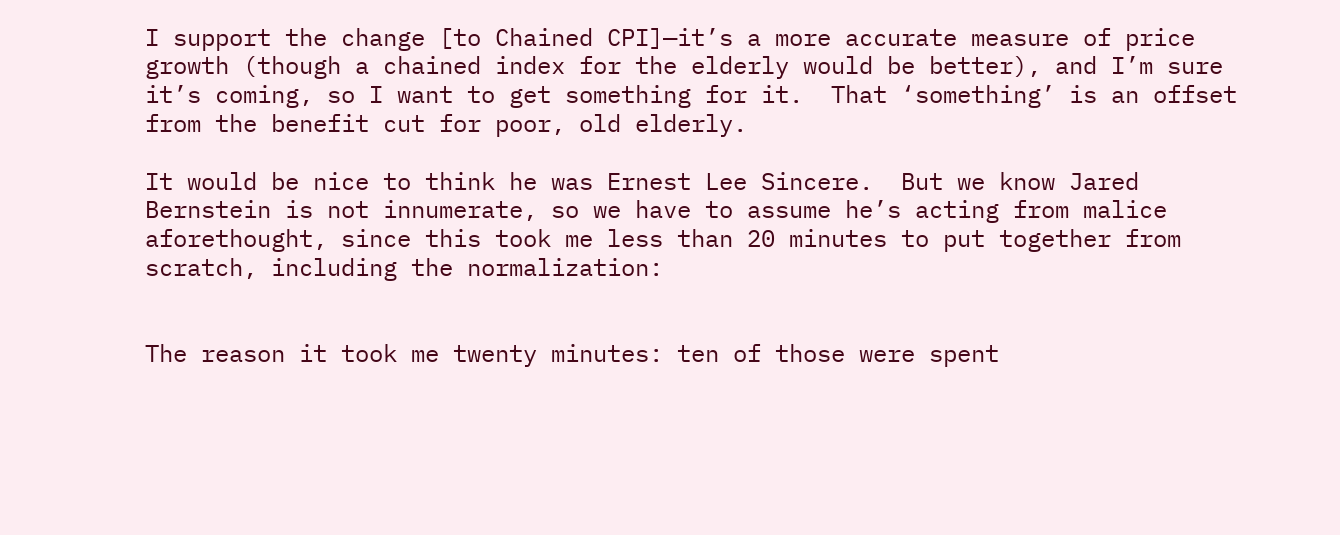I support the change [to Chained CPI]—it’s a more accurate measure of price growth (though a chained index for the elderly would be better), and I’m sure it’s coming, so I want to get something for it.  That ‘something’ is an offset from the benefit cut for poor, old elderly.

It would be nice to think he was Ernest Lee Sincere.  But we know Jared Bernstein is not innumerate, so we have to assume he’s acting from malice aforethought, since this took me less than 20 minutes to put together from scratch, including the normalization:


The reason it took me twenty minutes: ten of those were spent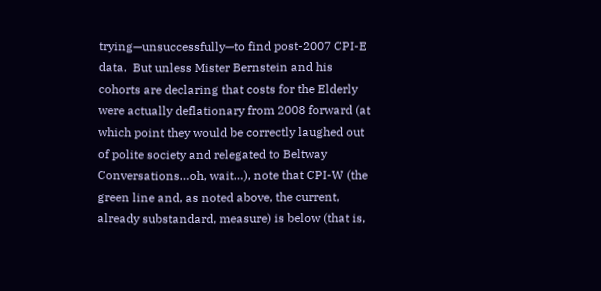trying—unsuccessfully—to find post-2007 CPI-E data.  But unless Mister Bernstein and his cohorts are declaring that costs for the Elderly were actually deflationary from 2008 forward (at which point they would be correctly laughed out of polite society and relegated to Beltway Conversations…oh, wait…), note that CPI-W (the green line and, as noted above, the current, already substandard, measure) is below (that is,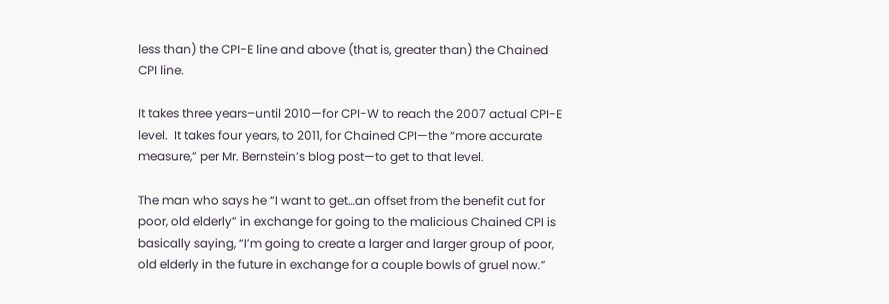less than) the CPI-E line and above (that is, greater than) the Chained CPI line.

It takes three years–until 2010—for CPI-W to reach the 2007 actual CPI-E level.  It takes four years, to 2011, for Chained CPI—the “more accurate measure,” per Mr. Bernstein’s blog post—to get to that level.

The man who says he “I want to get…an offset from the benefit cut for poor, old elderly” in exchange for going to the malicious Chained CPI is basically saying, “I’m going to create a larger and larger group of poor, old elderly in the future in exchange for a couple bowls of gruel now.”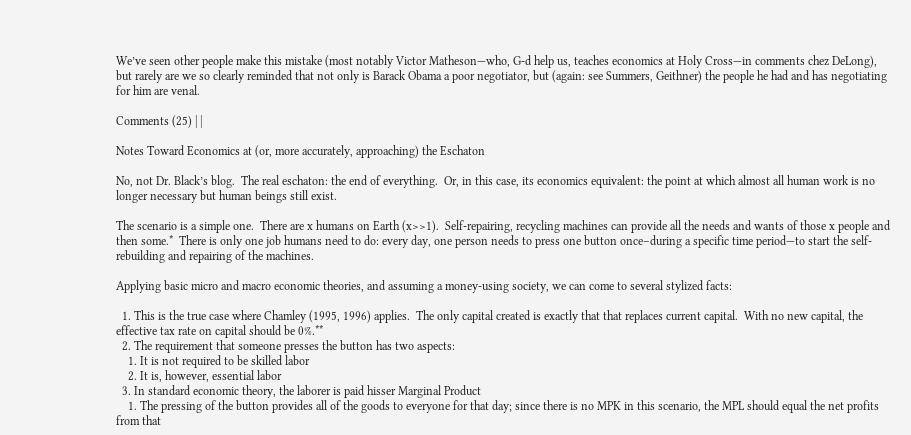We’ve seen other people make this mistake (most notably Victor Matheson—who, G-d help us, teaches economics at Holy Cross—in comments chez DeLong), but rarely are we so clearly reminded that not only is Barack Obama a poor negotiator, but (again: see Summers, Geithner) the people he had and has negotiating for him are venal.

Comments (25) | |

Notes Toward Economics at (or, more accurately, approaching) the Eschaton

No, not Dr. Black’s blog.  The real eschaton: the end of everything.  Or, in this case, its economics equivalent: the point at which almost all human work is no longer necessary but human beings still exist.

The scenario is a simple one.  There are x humans on Earth (x>>1).  Self-repairing, recycling machines can provide all the needs and wants of those x people and then some.*  There is only one job humans need to do: every day, one person needs to press one button once–during a specific time period—to start the self-rebuilding and repairing of the machines.

Applying basic micro and macro economic theories, and assuming a money-using society, we can come to several stylized facts:

  1. This is the true case where Chamley (1995, 1996) applies.  The only capital created is exactly that that replaces current capital.  With no new capital, the effective tax rate on capital should be 0%.**
  2. The requirement that someone presses the button has two aspects:
    1. It is not required to be skilled labor
    2. It is, however, essential labor
  3. In standard economic theory, the laborer is paid hisser Marginal Product
    1. The pressing of the button provides all of the goods to everyone for that day; since there is no MPK in this scenario, the MPL should equal the net profits from that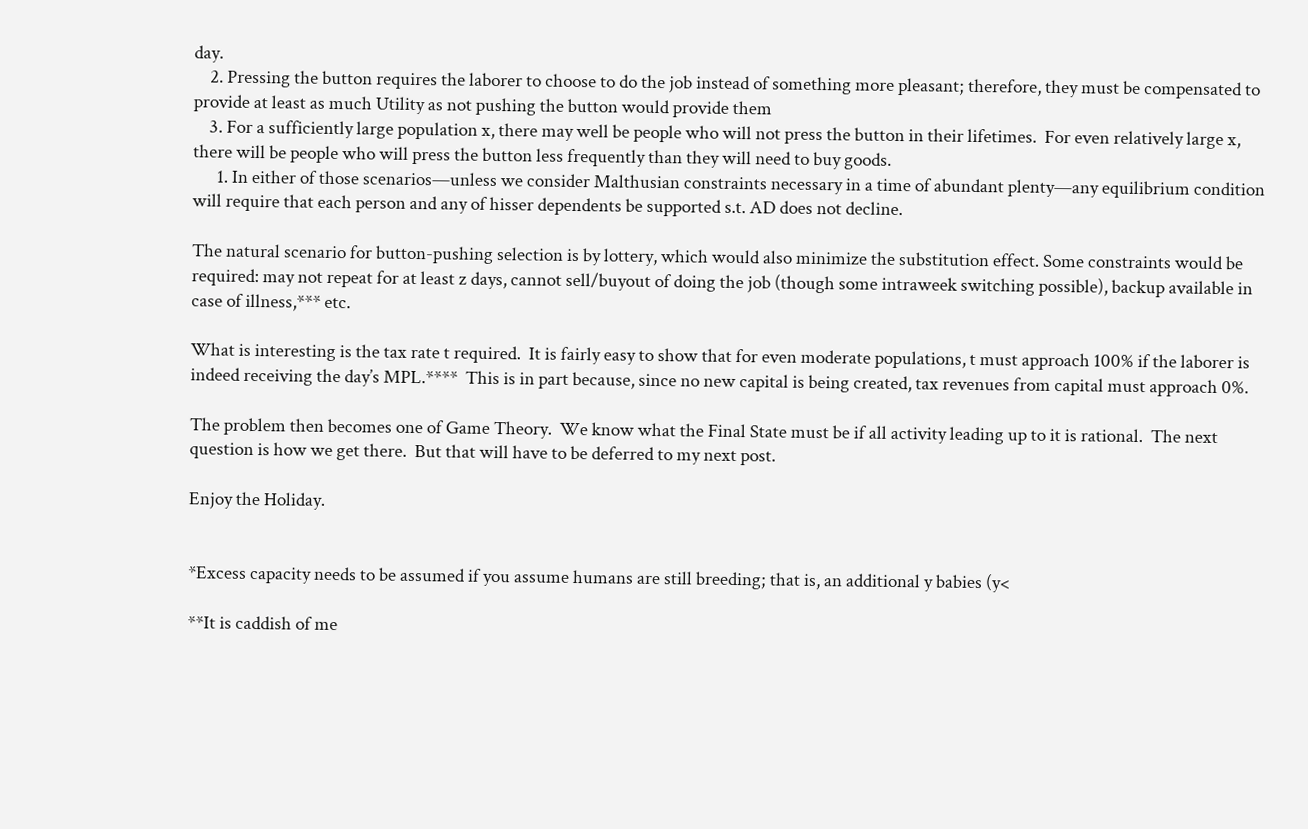day.
    2. Pressing the button requires the laborer to choose to do the job instead of something more pleasant; therefore, they must be compensated to provide at least as much Utility as not pushing the button would provide them
    3. For a sufficiently large population x, there may well be people who will not press the button in their lifetimes.  For even relatively large x, there will be people who will press the button less frequently than they will need to buy goods.
      1. In either of those scenarios—unless we consider Malthusian constraints necessary in a time of abundant plenty—any equilibrium condition will require that each person and any of hisser dependents be supported s.t. AD does not decline.

The natural scenario for button-pushing selection is by lottery, which would also minimize the substitution effect. Some constraints would be required: may not repeat for at least z days, cannot sell/buyout of doing the job (though some intraweek switching possible), backup available in case of illness,*** etc.

What is interesting is the tax rate t required.  It is fairly easy to show that for even moderate populations, t must approach 100% if the laborer is indeed receiving the day’s MPL.****  This is in part because, since no new capital is being created, tax revenues from capital must approach 0%.

The problem then becomes one of Game Theory.  We know what the Final State must be if all activity leading up to it is rational.  The next question is how we get there.  But that will have to be deferred to my next post.

Enjoy the Holiday.


*Excess capacity needs to be assumed if you assume humans are still breeding; that is, an additional y babies (y<

**It is caddish of me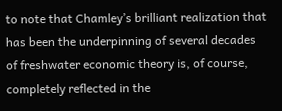to note that Chamley’s brilliant realization that has been the underpinning of several decades of freshwater economic theory is, of course, completely reflected in the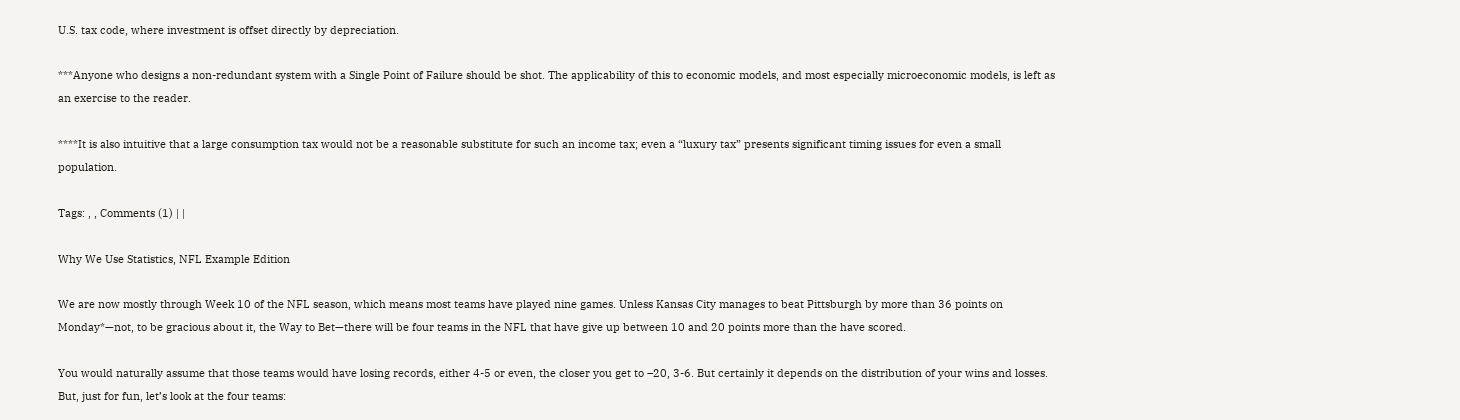U.S. tax code, where investment is offset directly by depreciation.

***Anyone who designs a non-redundant system with a Single Point of Failure should be shot. The applicability of this to economic models, and most especially microeconomic models, is left as an exercise to the reader.

****It is also intuitive that a large consumption tax would not be a reasonable substitute for such an income tax; even a “luxury tax” presents significant timing issues for even a small population.

Tags: , , Comments (1) | |

Why We Use Statistics, NFL Example Edition

We are now mostly through Week 10 of the NFL season, which means most teams have played nine games. Unless Kansas City manages to beat Pittsburgh by more than 36 points on Monday*—not, to be gracious about it, the Way to Bet—there will be four teams in the NFL that have give up between 10 and 20 points more than the have scored.

You would naturally assume that those teams would have losing records, either 4-5 or even, the closer you get to –20, 3-6. But certainly it depends on the distribution of your wins and losses. But, just for fun, let’s look at the four teams: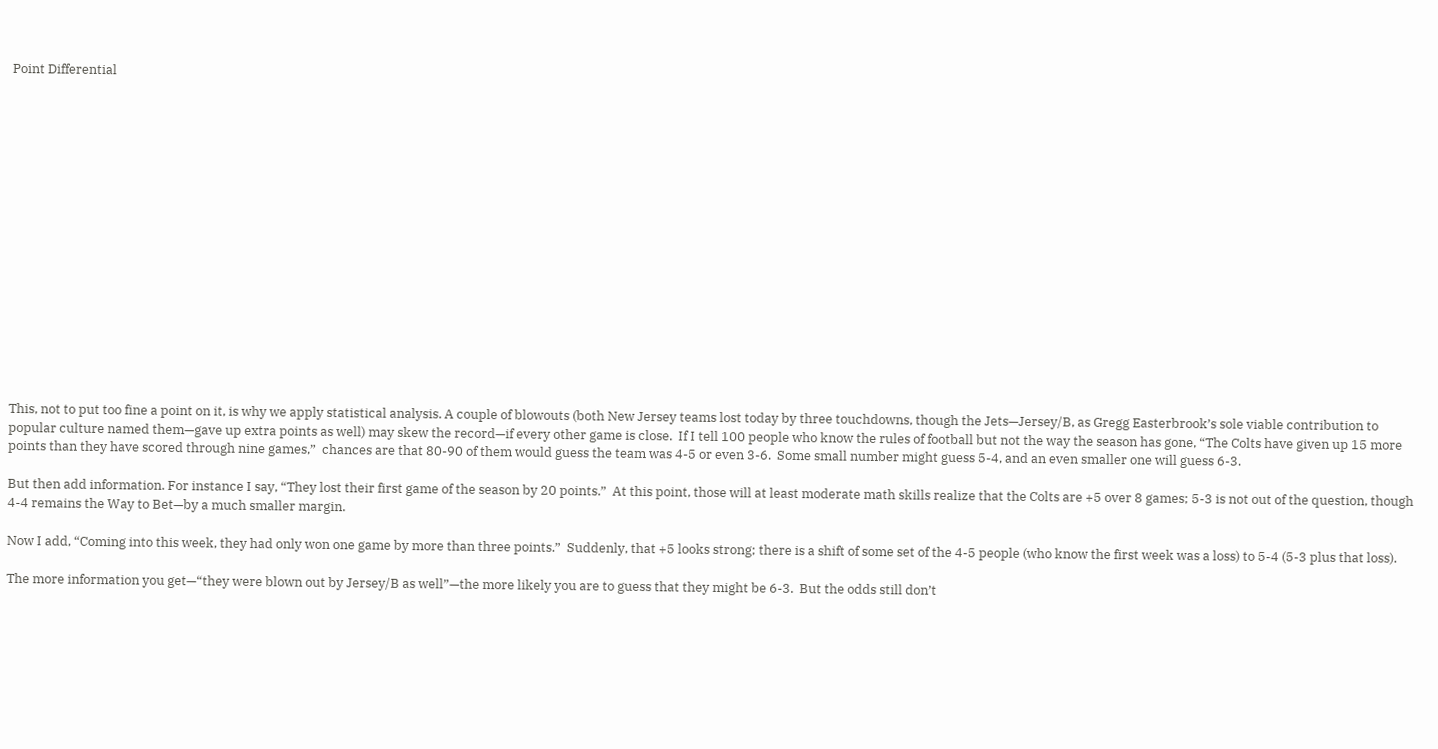Point Differential

















This, not to put too fine a point on it, is why we apply statistical analysis. A couple of blowouts (both New Jersey teams lost today by three touchdowns, though the Jets—Jersey/B, as Gregg Easterbrook’s sole viable contribution to popular culture named them—gave up extra points as well) may skew the record—if every other game is close.  If I tell 100 people who know the rules of football but not the way the season has gone, “The Colts have given up 15 more points than they have scored through nine games,”  chances are that 80-90 of them would guess the team was 4-5 or even 3-6.  Some small number might guess 5-4, and an even smaller one will guess 6-3.

But then add information. For instance I say, “They lost their first game of the season by 20 points.”  At this point, those will at least moderate math skills realize that the Colts are +5 over 8 games; 5-3 is not out of the question, though 4-4 remains the Way to Bet—by a much smaller margin.

Now I add, “Coming into this week, they had only won one game by more than three points.”  Suddenly, that +5 looks strong; there is a shift of some set of the 4-5 people (who know the first week was a loss) to 5-4 (5-3 plus that loss).

The more information you get—“they were blown out by Jersey/B as well”—the more likely you are to guess that they might be 6-3.  But the odds still don’t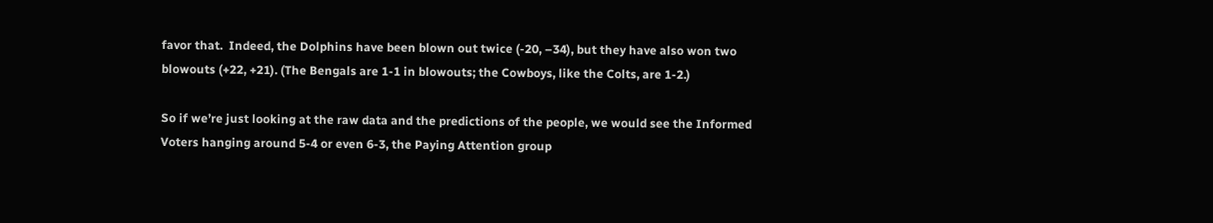favor that.  Indeed, the Dolphins have been blown out twice (-20, –34), but they have also won two blowouts (+22, +21). (The Bengals are 1-1 in blowouts; the Cowboys, like the Colts, are 1-2.)

So if we’re just looking at the raw data and the predictions of the people, we would see the Informed Voters hanging around 5-4 or even 6-3, the Paying Attention group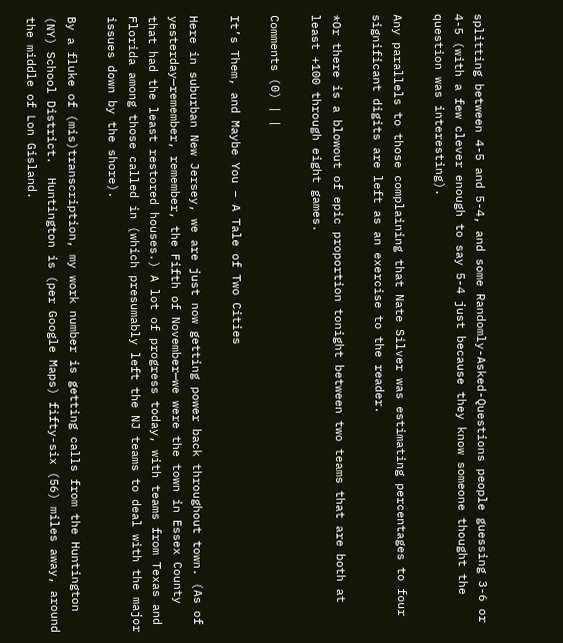splitting between 4-5 and 5-4, and some Randomly-Asked-Questions people guessing 3-6 or 4-5 (with a few clever enough to say 5-4 just because they know someone thought the question was interesting).

Any parallels to those complaining that Nate Silver was estimating percentages to four significant digits are left as an exercise to the reader.

*Or there is a blowout of epic proportion tonight between two teams that are both at least +100 through eight games.

Comments (0) | |

It’s Them, and Maybe You – A Tale of Two Cities

Here in suburban New Jersey, we are just now getting power back throughout town. (As of yesterday—remember, remember, the Fifth of November—we were the town in Essex County that had the least restored houses.) A lot of progress today, with teams from Texas and Florida among those called in (which presumably left the NJ teams to deal with the major issues down by the shore).

By a fluke of (mis)transcription, my work number is getting calls from the Huntington (NY) School District.  Huntington is (per Google Maps) fifty-six (56) miles away, around the middle of Lon Gisland.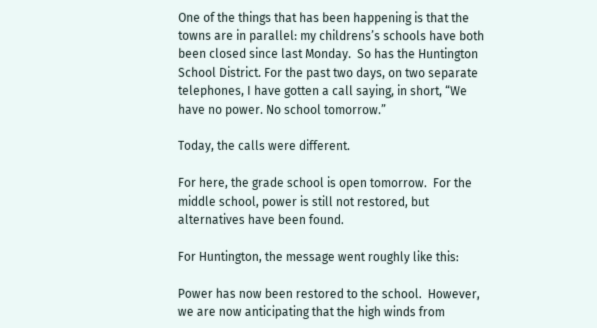One of the things that has been happening is that the towns are in parallel: my childrens’s schools have both been closed since last Monday.  So has the Huntington School District. For the past two days, on two separate telephones, I have gotten a call saying, in short, “We have no power. No school tomorrow.”

Today, the calls were different.

For here, the grade school is open tomorrow.  For the middle school, power is still not restored, but alternatives have been found.

For Huntington, the message went roughly like this:

Power has now been restored to the school.  However, we are now anticipating that the high winds from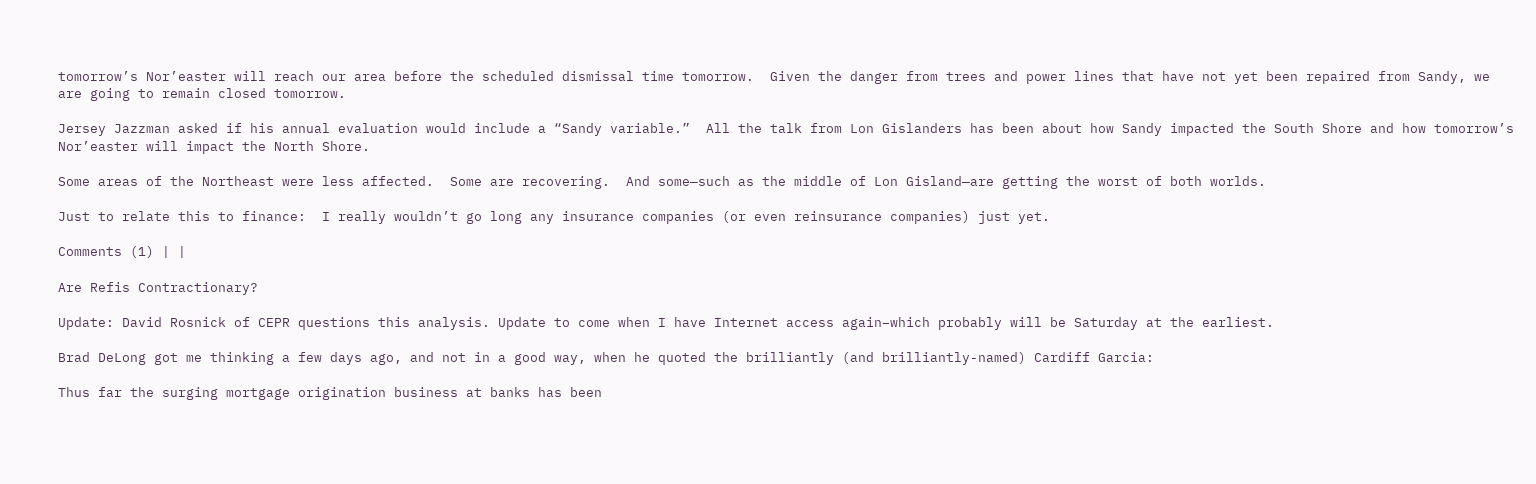tomorrow’s Nor’easter will reach our area before the scheduled dismissal time tomorrow.  Given the danger from trees and power lines that have not yet been repaired from Sandy, we are going to remain closed tomorrow.

Jersey Jazzman asked if his annual evaluation would include a “Sandy variable.”  All the talk from Lon Gislanders has been about how Sandy impacted the South Shore and how tomorrow’s Nor’easter will impact the North Shore.

Some areas of the Northeast were less affected.  Some are recovering.  And some—such as the middle of Lon Gisland—are getting the worst of both worlds.

Just to relate this to finance:  I really wouldn’t go long any insurance companies (or even reinsurance companies) just yet.

Comments (1) | |

Are Refis Contractionary?

Update: David Rosnick of CEPR questions this analysis. Update to come when I have Internet access again–which probably will be Saturday at the earliest.

Brad DeLong got me thinking a few days ago, and not in a good way, when he quoted the brilliantly (and brilliantly-named) Cardiff Garcia:

Thus far the surging mortgage origination business at banks has been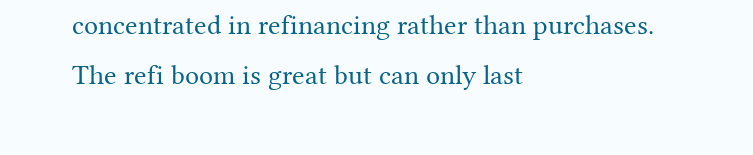concentrated in refinancing rather than purchases. The refi boom is great but can only last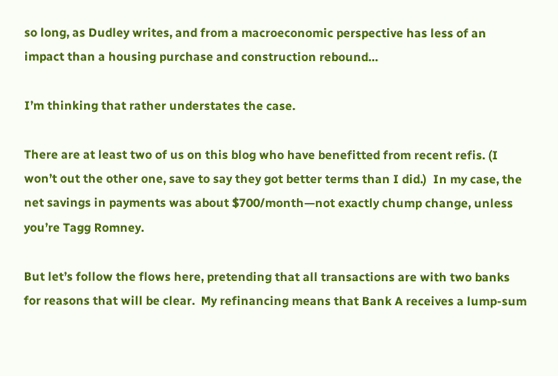so long, as Dudley writes, and from a macroeconomic perspective has less of an impact than a housing purchase and construction rebound…

I’m thinking that rather understates the case.

There are at least two of us on this blog who have benefitted from recent refis. (I won’t out the other one, save to say they got better terms than I did.)  In my case, the net savings in payments was about $700/month—not exactly chump change, unless you’re Tagg Romney.

But let’s follow the flows here, pretending that all transactions are with two banks for reasons that will be clear.  My refinancing means that Bank A receives a lump-sum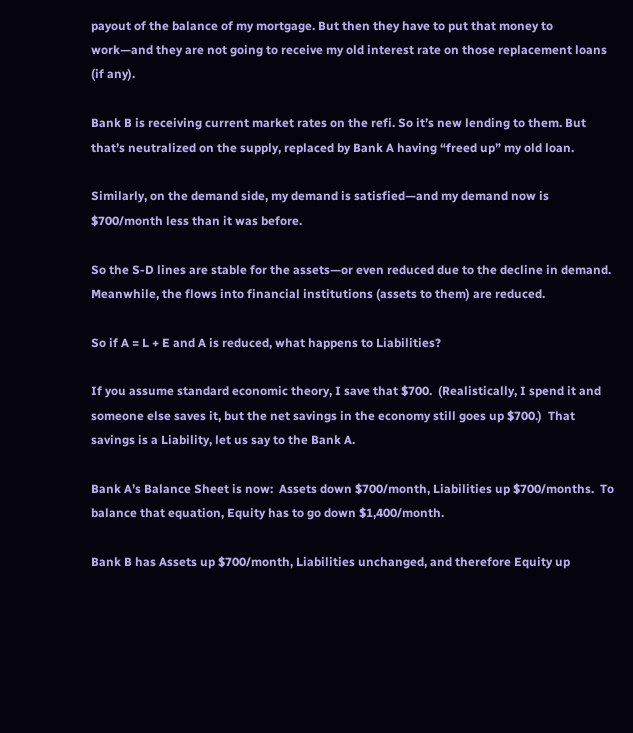payout of the balance of my mortgage. But then they have to put that money to work—and they are not going to receive my old interest rate on those replacement loans (if any).

Bank B is receiving current market rates on the refi. So it’s new lending to them. But that’s neutralized on the supply, replaced by Bank A having “freed up” my old loan.

Similarly, on the demand side, my demand is satisfied—and my demand now is $700/month less than it was before.

So the S-D lines are stable for the assets—or even reduced due to the decline in demand.  Meanwhile, the flows into financial institutions (assets to them) are reduced.

So if A = L + E and A is reduced, what happens to Liabilities?

If you assume standard economic theory, I save that $700.  (Realistically, I spend it and someone else saves it, but the net savings in the economy still goes up $700.)  That savings is a Liability, let us say to the Bank A.

Bank A’s Balance Sheet is now:  Assets down $700/month, Liabilities up $700/months.  To balance that equation, Equity has to go down $1,400/month.

Bank B has Assets up $700/month, Liabilities unchanged, and therefore Equity up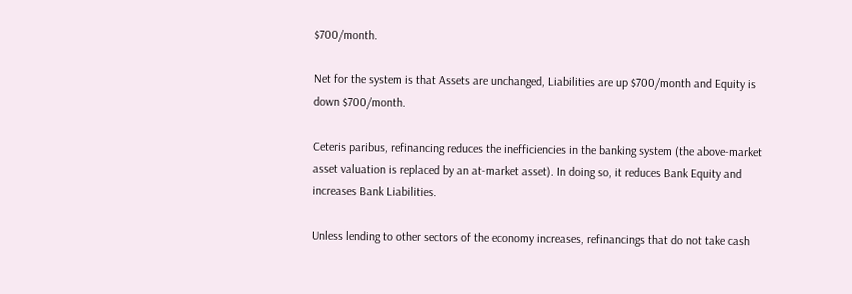$700/month.

Net for the system is that Assets are unchanged, Liabilities are up $700/month and Equity is down $700/month.

Ceteris paribus, refinancing reduces the inefficiencies in the banking system (the above-market asset valuation is replaced by an at-market asset). In doing so, it reduces Bank Equity and increases Bank Liabilities.

Unless lending to other sectors of the economy increases, refinancings that do not take cash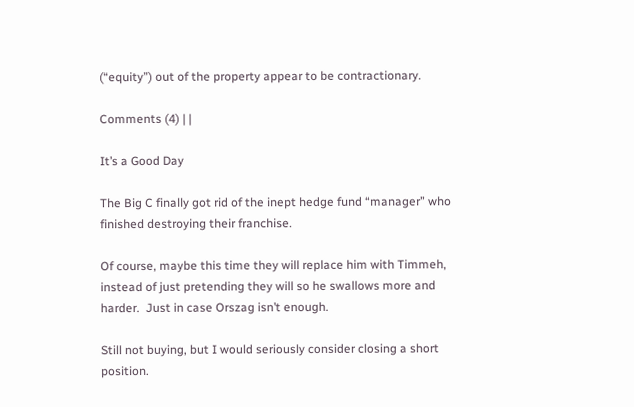(“equity”) out of the property appear to be contractionary.

Comments (4) | |

It’s a Good Day

The Big C finally got rid of the inept hedge fund “manager” who finished destroying their franchise.

Of course, maybe this time they will replace him with Timmeh, instead of just pretending they will so he swallows more and harder.  Just in case Orszag isn’t enough.

Still not buying, but I would seriously consider closing a short position.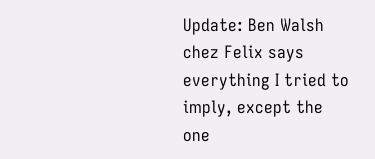Update: Ben Walsh chez Felix says everything I tried to imply, except the one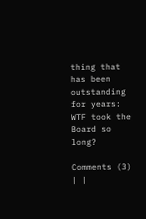thing that has been outstanding for years: WTF took the Board so long?

Comments (3) | |